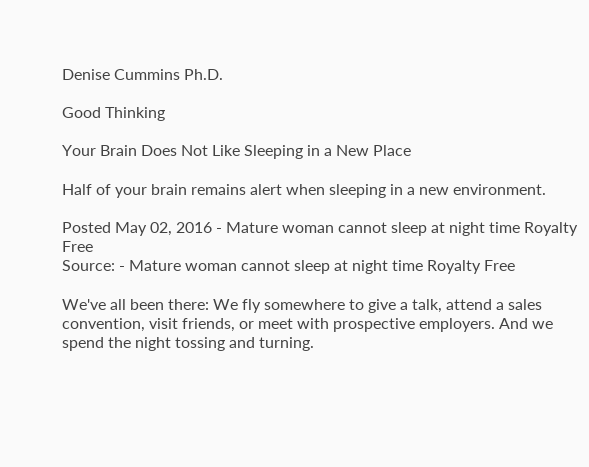Denise Cummins Ph.D.

Good Thinking

Your Brain Does Not Like Sleeping in a New Place

Half of your brain remains alert when sleeping in a new environment.

Posted May 02, 2016 - Mature woman cannot sleep at night time Royalty Free
Source: - Mature woman cannot sleep at night time Royalty Free

We've all been there: We fly somewhere to give a talk, attend a sales convention, visit friends, or meet with prospective employers. And we spend the night tossing and turning.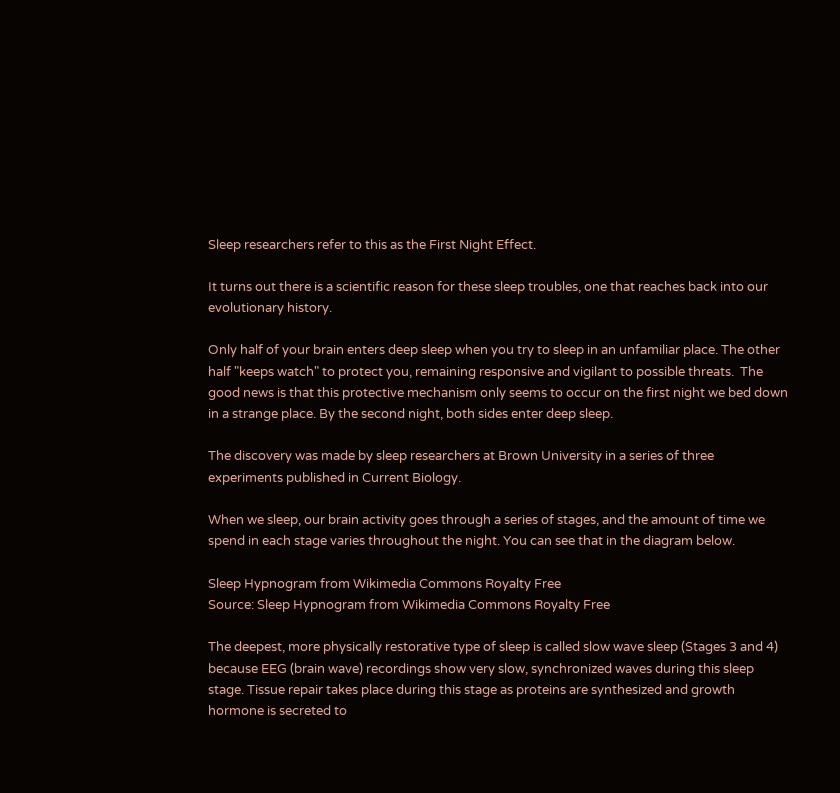Sleep researchers refer to this as the First Night Effect.

It turns out there is a scientific reason for these sleep troubles, one that reaches back into our evolutionary history.

Only half of your brain enters deep sleep when you try to sleep in an unfamiliar place. The other half "keeps watch" to protect you, remaining responsive and vigilant to possible threats.  The good news is that this protective mechanism only seems to occur on the first night we bed down in a strange place. By the second night, both sides enter deep sleep.

The discovery was made by sleep researchers at Brown University in a series of three experiments published in Current Biology.

When we sleep, our brain activity goes through a series of stages, and the amount of time we spend in each stage varies throughout the night. You can see that in the diagram below.

Sleep Hypnogram from Wikimedia Commons Royalty Free
Source: Sleep Hypnogram from Wikimedia Commons Royalty Free

The deepest, more physically restorative type of sleep is called slow wave sleep (Stages 3 and 4) because EEG (brain wave) recordings show very slow, synchronized waves during this sleep stage. Tissue repair takes place during this stage as proteins are synthesized and growth hormone is secreted to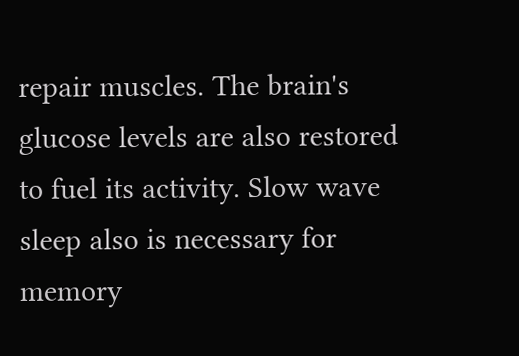repair muscles. The brain's glucose levels are also restored to fuel its activity. Slow wave sleep also is necessary for memory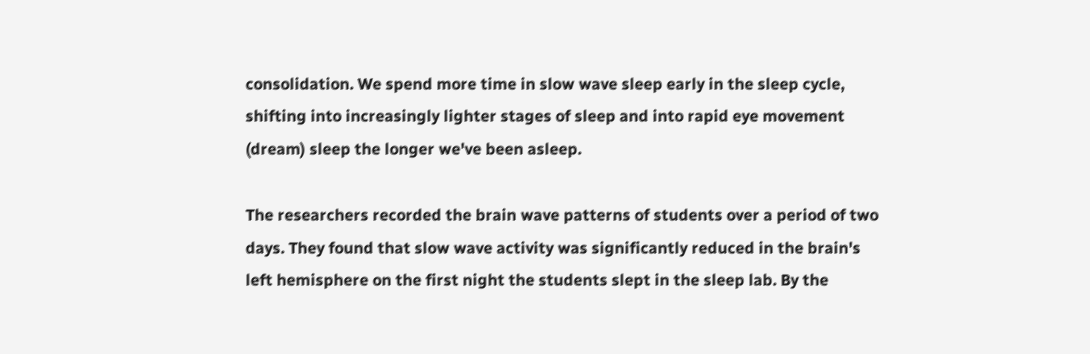consolidation. We spend more time in slow wave sleep early in the sleep cycle, shifting into increasingly lighter stages of sleep and into rapid eye movement (dream) sleep the longer we've been asleep.

The researchers recorded the brain wave patterns of students over a period of two days. They found that slow wave activity was significantly reduced in the brain's left hemisphere on the first night the students slept in the sleep lab. By the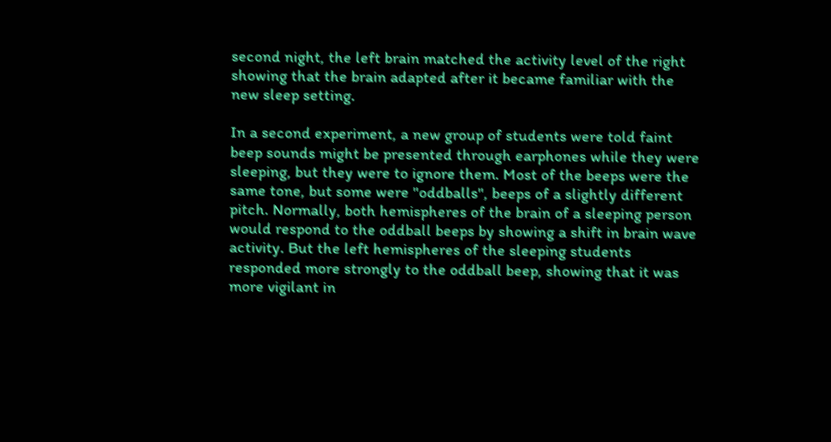second night, the left brain matched the activity level of the right showing that the brain adapted after it became familiar with the new sleep setting.

In a second experiment, a new group of students were told faint beep sounds might be presented through earphones while they were sleeping, but they were to ignore them. Most of the beeps were the same tone, but some were "oddballs", beeps of a slightly different pitch. Normally, both hemispheres of the brain of a sleeping person would respond to the oddball beeps by showing a shift in brain wave activity. But the left hemispheres of the sleeping students responded more strongly to the oddball beep, showing that it was more vigilant in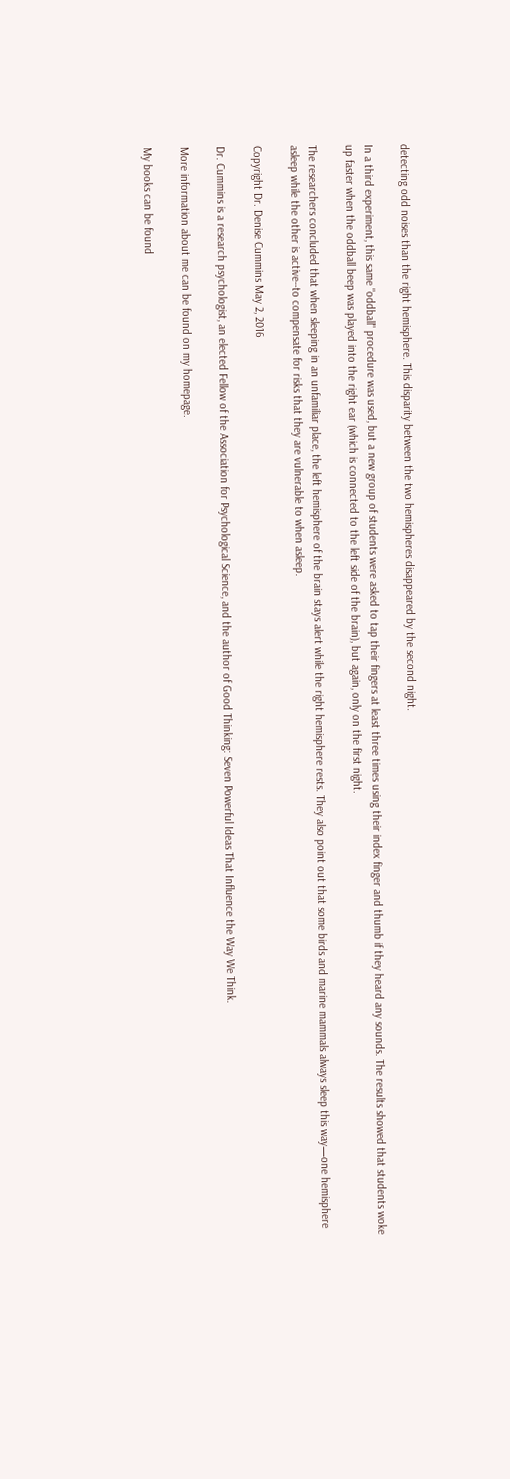detecting odd noises than the right hemisphere. This disparity between the two hemispheres disappeared by the second night.

In a third experiment, this same "oddball" procedure was used, but a new group of students were asked to tap their fingers at least three times using their index finger and thumb if they heard any sounds. The results showed that students woke up faster when the oddball beep was played into the right ear (which is connected to the left side of the brain), but again, only on the first night.

The researchers concluded that when sleeping in an unfamiliar place, the left hemisphere of the brain stays alert while the right hemisphere rests. They also point out that some birds and marine mammals always sleep this way—one hemisphere asleep while the other is active--to compensate for risks that they are vulnerable to when asleep.

Copyright Dr. Denise Cummins May 2, 2016

Dr. Cummins is a research psychologist, an elected Fellow of the Association for Psychological Science, and the author of Good Thinking: Seven Powerful Ideas That Influence the Way We Think.

More information about me can be found on my homepage.

My books can be found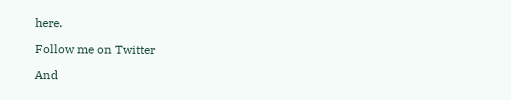here.

Follow me on Twitter

And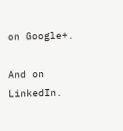on Google+.

And on LinkedIn.